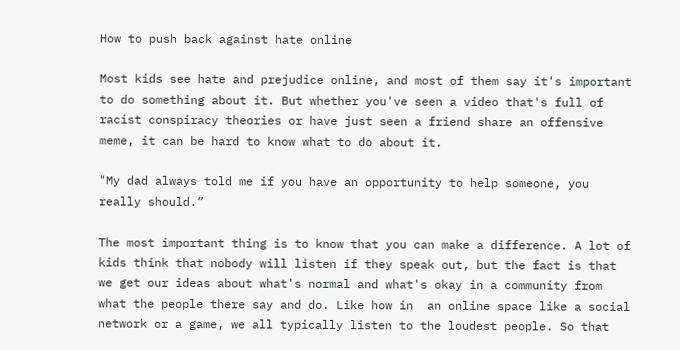How to push back against hate online

Most kids see hate and prejudice online, and most of them say it's important to do something about it. But whether you've seen a video that's full of racist conspiracy theories or have just seen a friend share an offensive meme, it can be hard to know what to do about it.

"My dad always told me if you have an opportunity to help someone, you really should.”

The most important thing is to know that you can make a difference. A lot of kids think that nobody will listen if they speak out, but the fact is that we get our ideas about what's normal and what's okay in a community from what the people there say and do. Like how in  an online space like a social network or a game, we all typically listen to the loudest people. So that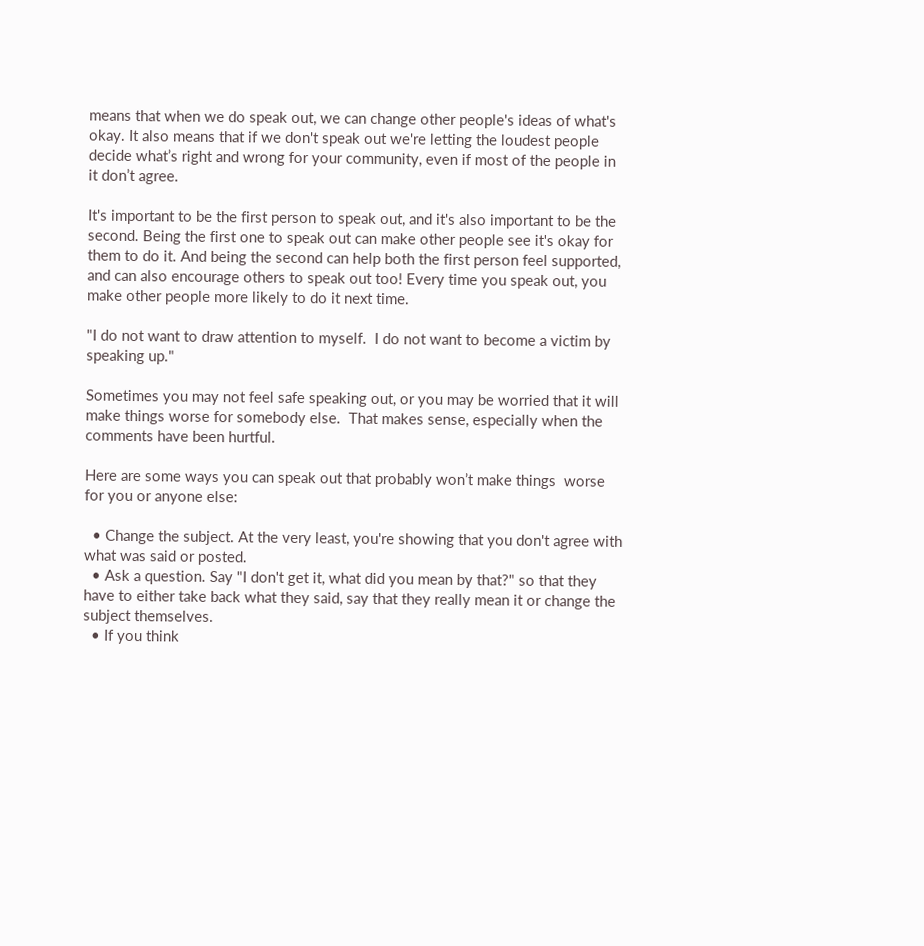means that when we do speak out, we can change other people's ideas of what's okay. It also means that if we don't speak out we're letting the loudest people decide what’s right and wrong for your community, even if most of the people in it don’t agree.

It's important to be the first person to speak out, and it's also important to be the second. Being the first one to speak out can make other people see it's okay for them to do it. And being the second can help both the first person feel supported, and can also encourage others to speak out too! Every time you speak out, you make other people more likely to do it next time.

"I do not want to draw attention to myself.  I do not want to become a victim by speaking up."

Sometimes you may not feel safe speaking out, or you may be worried that it will make things worse for somebody else.  That makes sense, especially when the comments have been hurtful.

Here are some ways you can speak out that probably won’t make things  worse for you or anyone else:

  • Change the subject. At the very least, you're showing that you don't agree with what was said or posted.
  • Ask a question. Say "I don't get it, what did you mean by that?" so that they have to either take back what they said, say that they really mean it or change the subject themselves.
  • If you think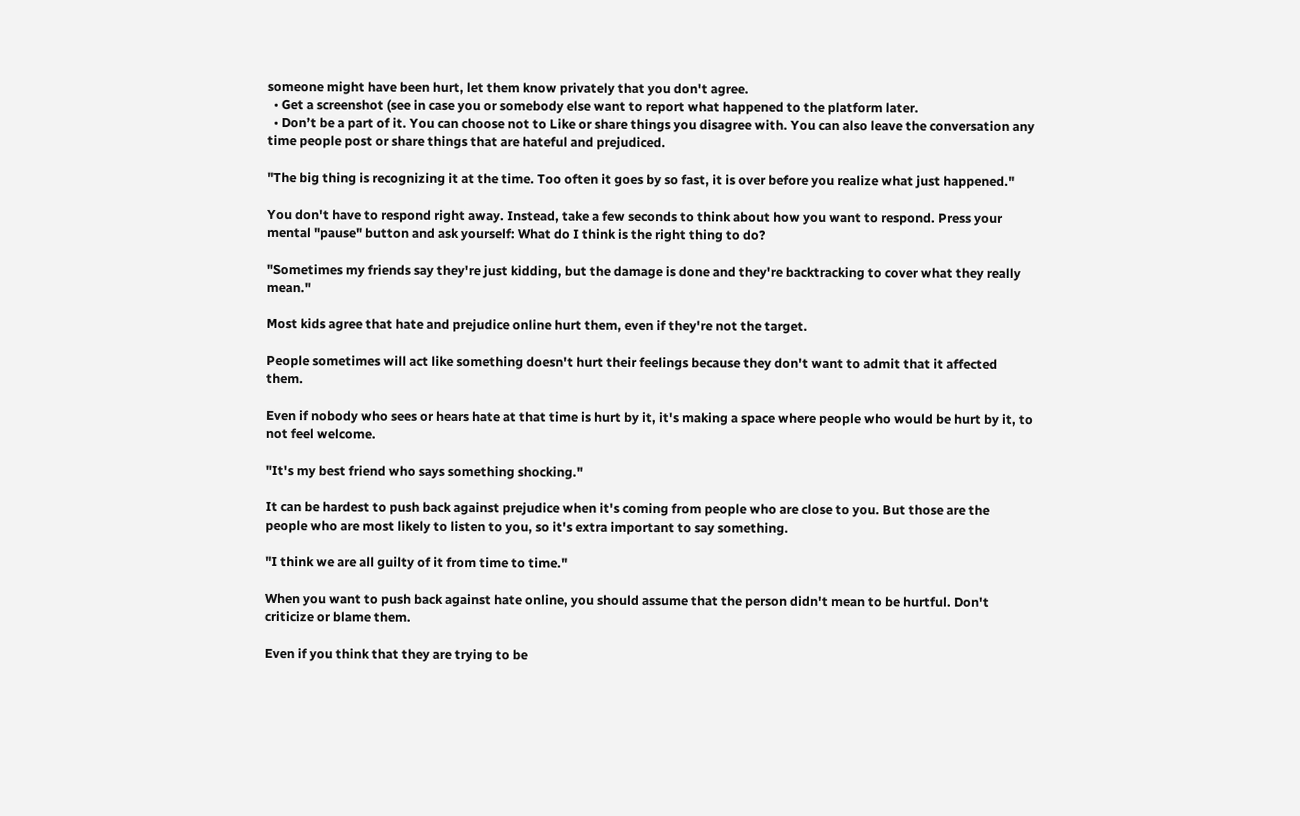someone might have been hurt, let them know privately that you don't agree.
  • Get a screenshot (see in case you or somebody else want to report what happened to the platform later.
  • Don’t be a part of it. You can choose not to Like or share things you disagree with. You can also leave the conversation any time people post or share things that are hateful and prejudiced.

"The big thing is recognizing it at the time. Too often it goes by so fast, it is over before you realize what just happened."

You don't have to respond right away. Instead, take a few seconds to think about how you want to respond. Press your mental "pause" button and ask yourself: What do I think is the right thing to do?

"Sometimes my friends say they're just kidding, but the damage is done and they're backtracking to cover what they really mean."

Most kids agree that hate and prejudice online hurt them, even if they're not the target.

People sometimes will act like something doesn't hurt their feelings because they don't want to admit that it affected them.

Even if nobody who sees or hears hate at that time is hurt by it, it's making a space where people who would be hurt by it, to not feel welcome.

"It's my best friend who says something shocking."

It can be hardest to push back against prejudice when it's coming from people who are close to you. But those are the people who are most likely to listen to you, so it's extra important to say something.

"I think we are all guilty of it from time to time."

When you want to push back against hate online, you should assume that the person didn't mean to be hurtful. Don't criticize or blame them.

Even if you think that they are trying to be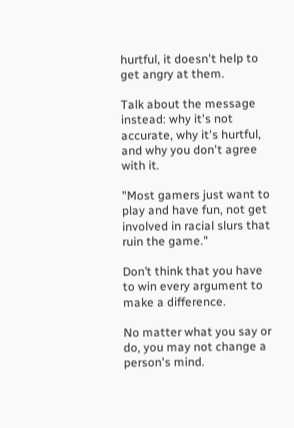hurtful, it doesn't help to get angry at them.

Talk about the message instead: why it's not accurate, why it's hurtful, and why you don't agree with it.

"Most gamers just want to play and have fun, not get involved in racial slurs that ruin the game."

Don’t think that you have to win every argument to make a difference.

No matter what you say or do, you may not change a person's mind.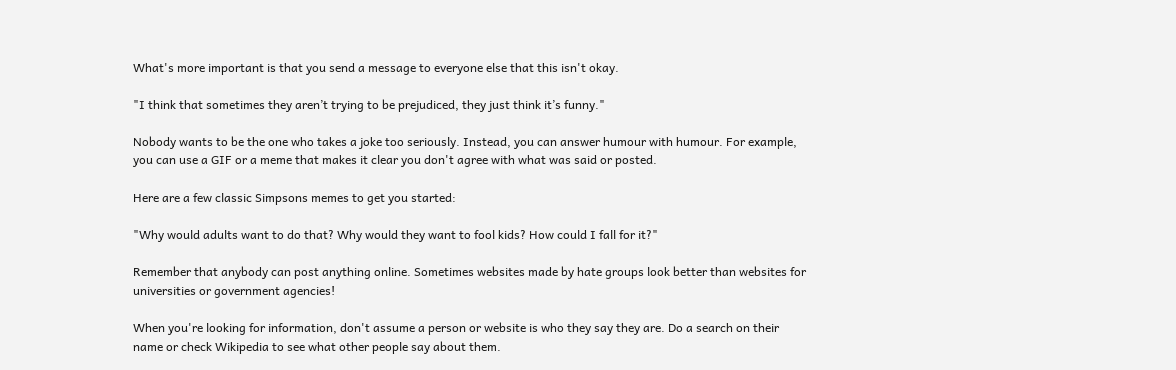What's more important is that you send a message to everyone else that this isn't okay.

"I think that sometimes they aren’t trying to be prejudiced, they just think it’s funny."

Nobody wants to be the one who takes a joke too seriously. Instead, you can answer humour with humour. For example, you can use a GIF or a meme that makes it clear you don't agree with what was said or posted.

Here are a few classic Simpsons memes to get you started:

"Why would adults want to do that? Why would they want to fool kids? How could I fall for it?"

Remember that anybody can post anything online. Sometimes websites made by hate groups look better than websites for universities or government agencies!

When you're looking for information, don't assume a person or website is who they say they are. Do a search on their name or check Wikipedia to see what other people say about them.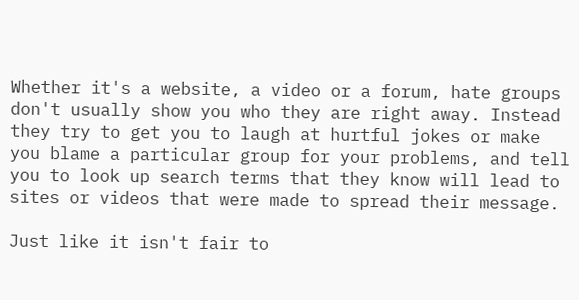Whether it's a website, a video or a forum, hate groups don't usually show you who they are right away. Instead they try to get you to laugh at hurtful jokes or make you blame a particular group for your problems, and tell you to look up search terms that they know will lead to sites or videos that were made to spread their message.

Just like it isn't fair to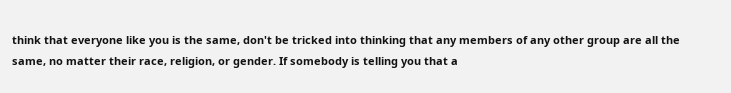think that everyone like you is the same, don't be tricked into thinking that any members of any other group are all the same, no matter their race, religion, or gender. If somebody is telling you that a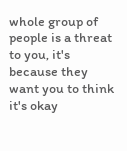whole group of people is a threat to you, it's because they want you to think it's okay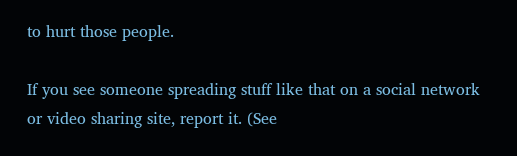to hurt those people.

If you see someone spreading stuff like that on a social network or video sharing site, report it. (See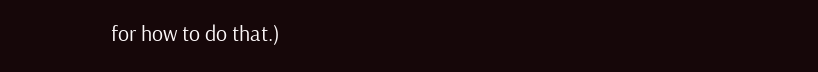for how to do that.)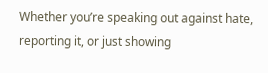Whether you’re speaking out against hate, reporting it, or just showing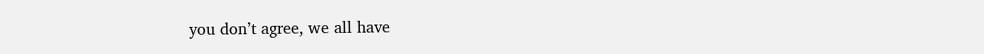you don’t agree, we all have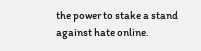the power to stake a stand against hate online.